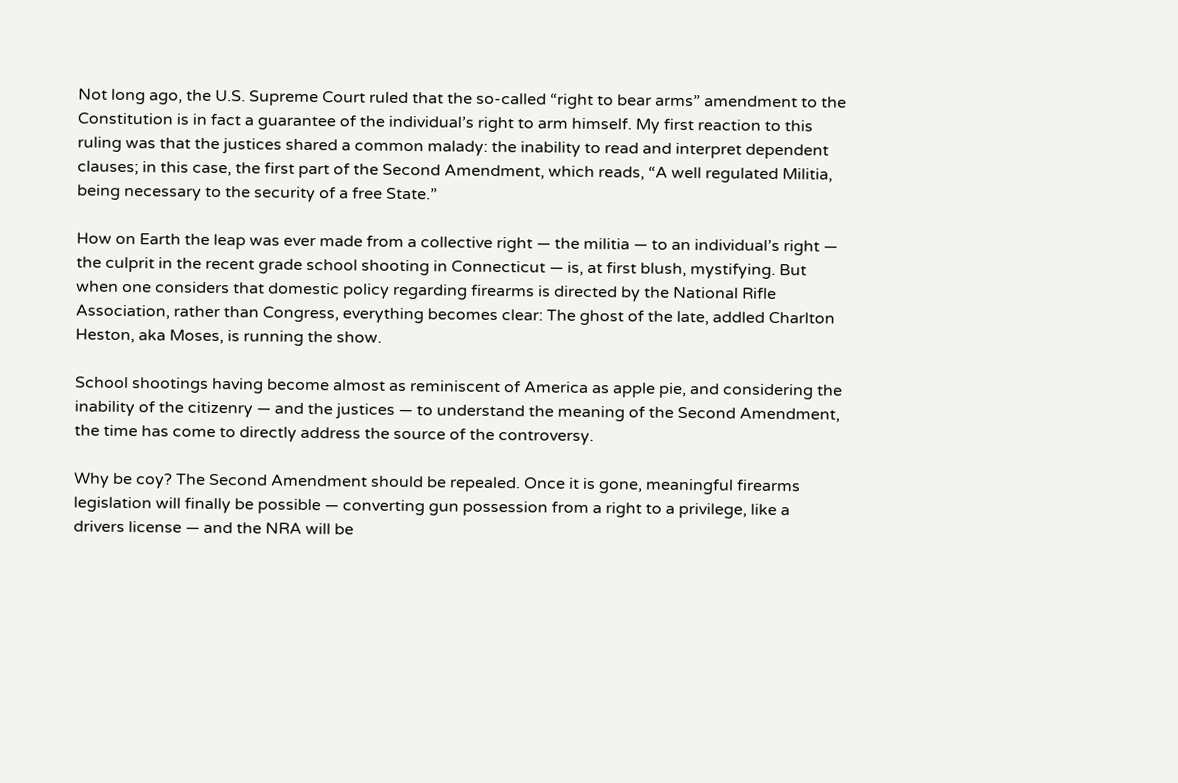Not long ago, the U.S. Supreme Court ruled that the so-called “right to bear arms” amendment to the Constitution is in fact a guarantee of the individual’s right to arm himself. My first reaction to this ruling was that the justices shared a common malady: the inability to read and interpret dependent clauses; in this case, the first part of the Second Amendment, which reads, “A well regulated Militia, being necessary to the security of a free State.”

How on Earth the leap was ever made from a collective right — the militia — to an individual’s right — the culprit in the recent grade school shooting in Connecticut — is, at first blush, mystifying. But when one considers that domestic policy regarding firearms is directed by the National Rifle Association, rather than Congress, everything becomes clear: The ghost of the late, addled Charlton Heston, aka Moses, is running the show.

School shootings having become almost as reminiscent of America as apple pie, and considering the inability of the citizenry — and the justices — to understand the meaning of the Second Amendment, the time has come to directly address the source of the controversy.

Why be coy? The Second Amendment should be repealed. Once it is gone, meaningful firearms legislation will finally be possible — converting gun possession from a right to a privilege, like a drivers license — and the NRA will be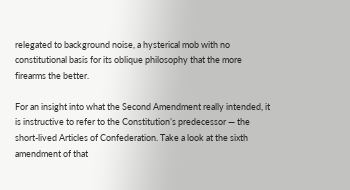relegated to background noise, a hysterical mob with no constitutional basis for its oblique philosophy that the more firearms the better.

For an insight into what the Second Amendment really intended, it is instructive to refer to the Constitution’s predecessor — the short-lived Articles of Confederation. Take a look at the sixth amendment of that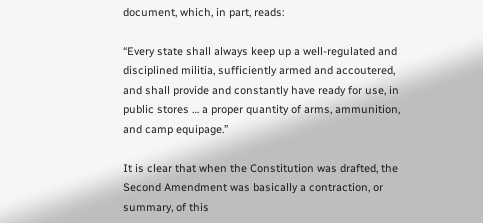document, which, in part, reads:

“Every state shall always keep up a well-regulated and disciplined militia, sufficiently armed and accoutered, and shall provide and constantly have ready for use, in public stores … a proper quantity of arms, ammunition, and camp equipage.”

It is clear that when the Constitution was drafted, the Second Amendment was basically a contraction, or summary, of this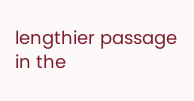lengthier passage in the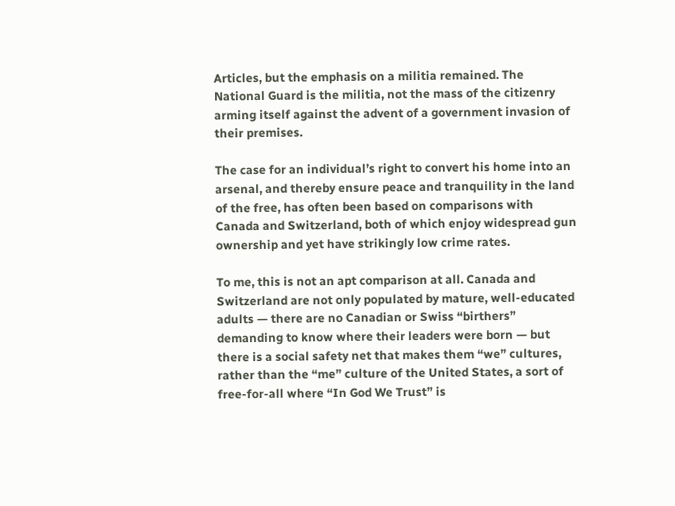Articles, but the emphasis on a militia remained. The National Guard is the militia, not the mass of the citizenry arming itself against the advent of a government invasion of their premises.

The case for an individual’s right to convert his home into an arsenal, and thereby ensure peace and tranquility in the land of the free, has often been based on comparisons with Canada and Switzerland, both of which enjoy widespread gun ownership and yet have strikingly low crime rates.

To me, this is not an apt comparison at all. Canada and Switzerland are not only populated by mature, well-educated adults — there are no Canadian or Swiss “birthers” demanding to know where their leaders were born — but there is a social safety net that makes them “we” cultures, rather than the “me” culture of the United States, a sort of free-for-all where “In God We Trust” is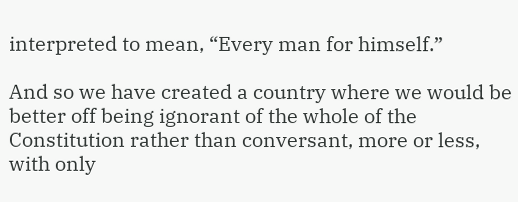interpreted to mean, “Every man for himself.”

And so we have created a country where we would be better off being ignorant of the whole of the Constitution rather than conversant, more or less, with only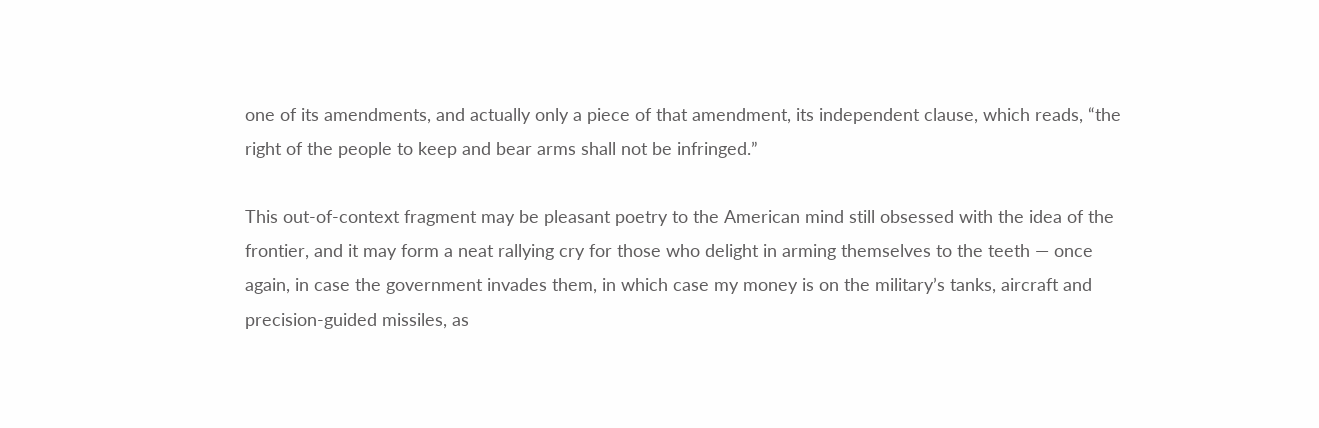one of its amendments, and actually only a piece of that amendment, its independent clause, which reads, “the right of the people to keep and bear arms shall not be infringed.”

This out-of-context fragment may be pleasant poetry to the American mind still obsessed with the idea of the frontier, and it may form a neat rallying cry for those who delight in arming themselves to the teeth — once again, in case the government invades them, in which case my money is on the military’s tanks, aircraft and precision-guided missiles, as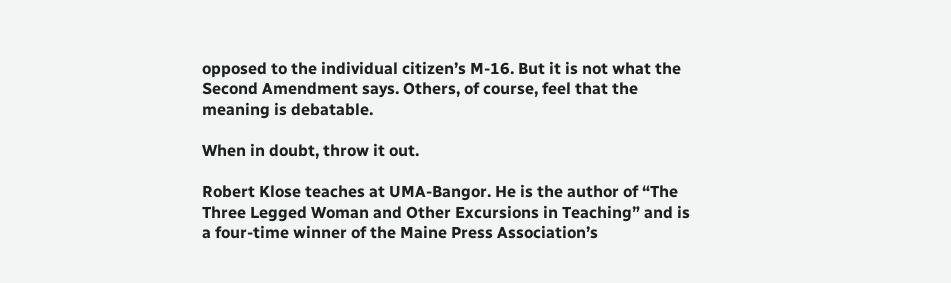opposed to the individual citizen’s M-16. But it is not what the Second Amendment says. Others, of course, feel that the meaning is debatable.

When in doubt, throw it out.

Robert Klose teaches at UMA-Bangor. He is the author of “The Three Legged Woman and Other Excursions in Teaching” and is a four-time winner of the Maine Press Association’s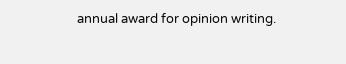annual award for opinion writing.